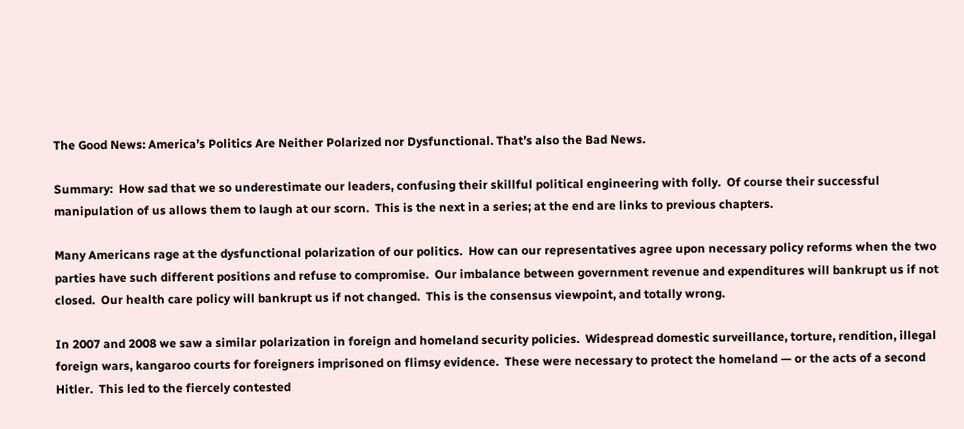The Good News: America’s Politics Are Neither Polarized nor Dysfunctional. That’s also the Bad News.

Summary:  How sad that we so underestimate our leaders, confusing their skillful political engineering with folly.  Of course their successful manipulation of us allows them to laugh at our scorn.  This is the next in a series; at the end are links to previous chapters.

Many Americans rage at the dysfunctional polarization of our politics.  How can our representatives agree upon necessary policy reforms when the two parties have such different positions and refuse to compromise.  Our imbalance between government revenue and expenditures will bankrupt us if not closed.  Our health care policy will bankrupt us if not changed.  This is the consensus viewpoint, and totally wrong.

In 2007 and 2008 we saw a similar polarization in foreign and homeland security policies.  Widespread domestic surveillance, torture, rendition, illegal foreign wars, kangaroo courts for foreigners imprisoned on flimsy evidence.  These were necessary to protect the homeland — or the acts of a second Hitler.  This led to the fiercely contested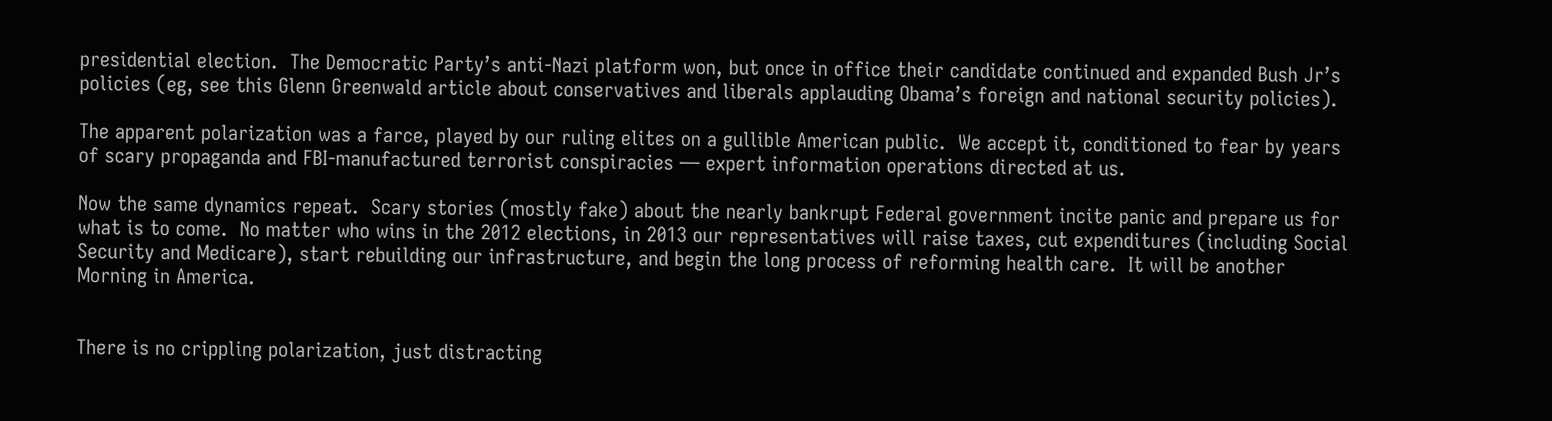presidential election.  The Democratic Party’s anti-Nazi platform won, but once in office their candidate continued and expanded Bush Jr’s policies (eg, see this Glenn Greenwald article about conservatives and liberals applauding Obama’s foreign and national security policies).

The apparent polarization was a farce, played by our ruling elites on a gullible American public.  We accept it, conditioned to fear by years of scary propaganda and FBI-manufactured terrorist conspiracies — expert information operations directed at us.

Now the same dynamics repeat.  Scary stories (mostly fake) about the nearly bankrupt Federal government incite panic and prepare us for what is to come.  No matter who wins in the 2012 elections, in 2013 our representatives will raise taxes, cut expenditures (including Social Security and Medicare), start rebuilding our infrastructure, and begin the long process of reforming health care.  It will be another Morning in America.


There is no crippling polarization, just distracting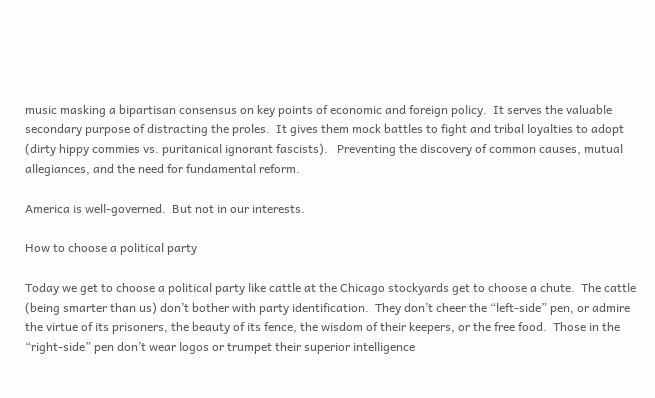music masking a bipartisan consensus on key points of economic and foreign policy.  It serves the valuable secondary purpose of distracting the proles.  It gives them mock battles to fight and tribal loyalties to adopt (dirty hippy commies vs. puritanical ignorant fascists).   Preventing the discovery of common causes, mutual allegiances, and the need for fundamental reform.

America is well-governed.  But not in our interests.

How to choose a political party

Today we get to choose a political party like cattle at the Chicago stockyards get to choose a chute.  The cattle (being smarter than us) don’t bother with party identification.  They don’t cheer the “left-side” pen, or admire the virtue of its prisoners, the beauty of its fence, the wisdom of their keepers, or the free food.  Those in the “right-side” pen don’t wear logos or trumpet their superior intelligence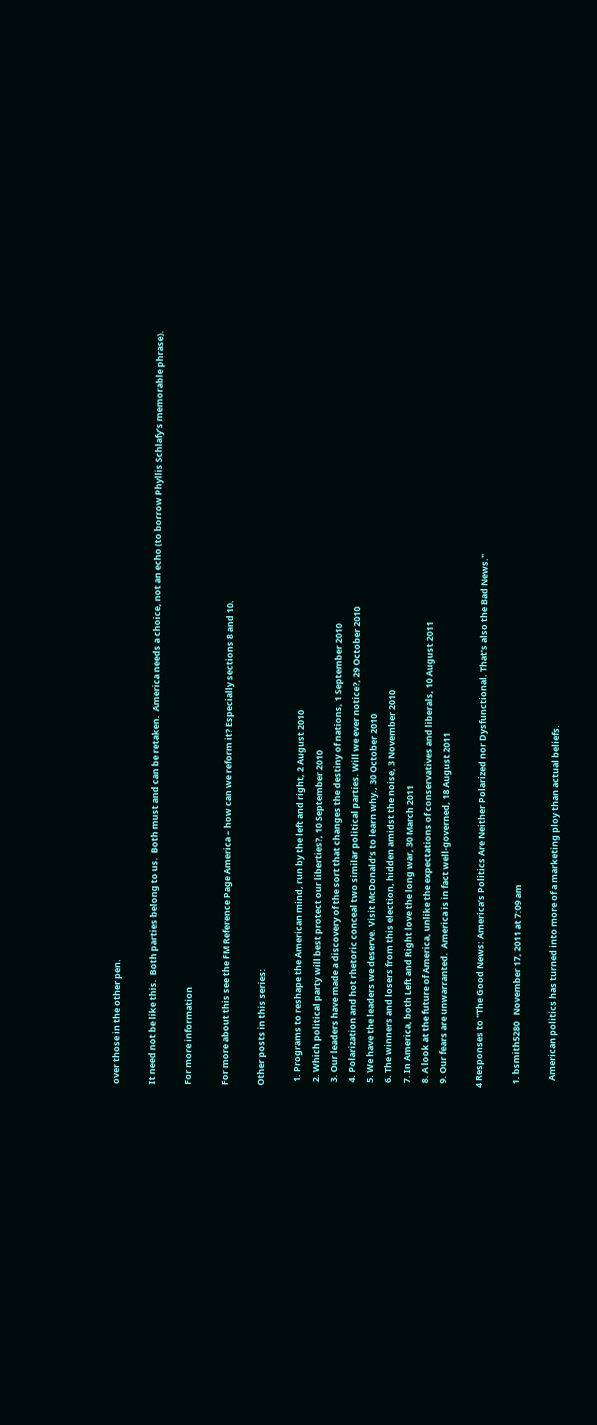over those in the other pen.

It need not be like this.  Both parties belong to us.  Both must and can be retaken.  America needs a choice, not an echo (to borrow Phyllis Schlafy’s memorable phrase).

For more information

For more about this see the FM Reference Page America – how can we reform it? Especially sections 8 and 10.

Other posts in this series:

  1. Programs to reshape the American mind, run by the left and right, 2 August 2010
  2. Which political party will best protect our liberties?, 10 September 2010
  3. Our leaders have made a discovery of the sort that changes the destiny of nations, 1 September 2010
  4. Polarization and hot rhetoric conceal two similar political parties. Will we ever notice?, 29 October 2010
  5. We have the leaders we deserve. Visit McDonald’s to learn why., 30 October 2010
  6. The winners and losers from this election, hidden amidst the noise, 3 November 2010
  7. In America, both Left and Right love the long war, 30 March 2011
  8. A look at the future of America, unlike the expectations of conservatives and liberals, 10 August 2011
  9. Our fears are unwarranted.  America is in fact well-governed, 18 August 2011

4 Responses to "The Good News: America’s Politics Are Neither Polarized nor Dysfunctional. That’s also the Bad News."

  1. bsmith5280   November 17, 2011 at 7:09 am

    American politics has turned into more of a marketing ploy than actual beliefs.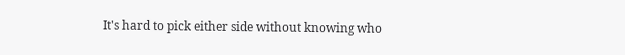It's hard to pick either side without knowing who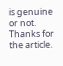is genuine or not. Thanks for the article.